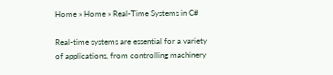Home » Home » Real-Time Systems in C#

Real-time systems are essential for a variety of applications, from controlling machinery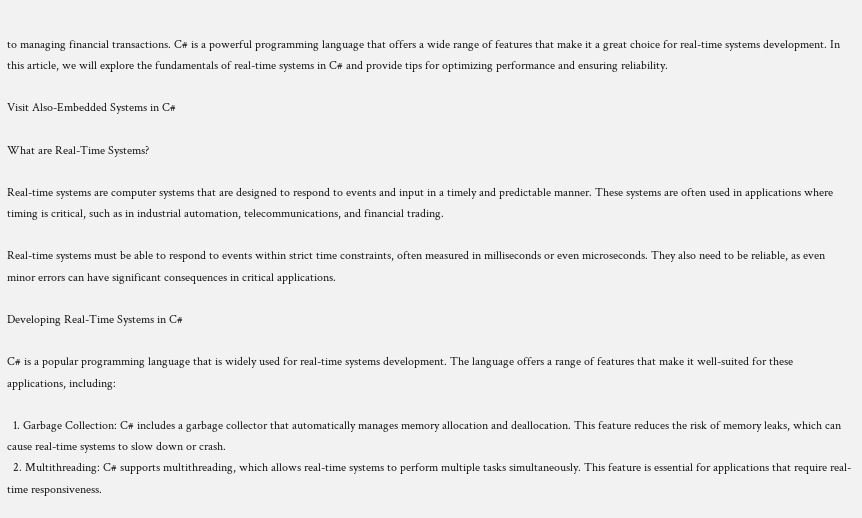to managing financial transactions. C# is a powerful programming language that offers a wide range of features that make it a great choice for real-time systems development. In this article, we will explore the fundamentals of real-time systems in C# and provide tips for optimizing performance and ensuring reliability.

Visit Also-Embedded Systems in C#

What are Real-Time Systems?

Real-time systems are computer systems that are designed to respond to events and input in a timely and predictable manner. These systems are often used in applications where timing is critical, such as in industrial automation, telecommunications, and financial trading.

Real-time systems must be able to respond to events within strict time constraints, often measured in milliseconds or even microseconds. They also need to be reliable, as even minor errors can have significant consequences in critical applications.

Developing Real-Time Systems in C#

C# is a popular programming language that is widely used for real-time systems development. The language offers a range of features that make it well-suited for these applications, including:

  1. Garbage Collection: C# includes a garbage collector that automatically manages memory allocation and deallocation. This feature reduces the risk of memory leaks, which can cause real-time systems to slow down or crash.
  2. Multithreading: C# supports multithreading, which allows real-time systems to perform multiple tasks simultaneously. This feature is essential for applications that require real-time responsiveness.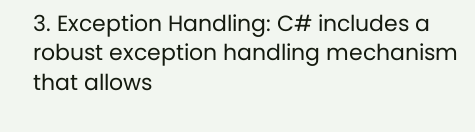3. Exception Handling: C# includes a robust exception handling mechanism that allows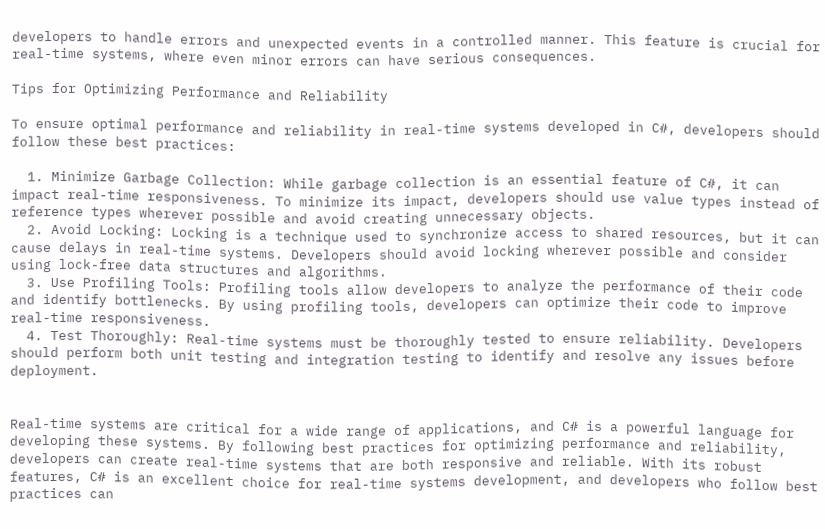developers to handle errors and unexpected events in a controlled manner. This feature is crucial for real-time systems, where even minor errors can have serious consequences.

Tips for Optimizing Performance and Reliability

To ensure optimal performance and reliability in real-time systems developed in C#, developers should follow these best practices:

  1. Minimize Garbage Collection: While garbage collection is an essential feature of C#, it can impact real-time responsiveness. To minimize its impact, developers should use value types instead of reference types wherever possible and avoid creating unnecessary objects.
  2. Avoid Locking: Locking is a technique used to synchronize access to shared resources, but it can cause delays in real-time systems. Developers should avoid locking wherever possible and consider using lock-free data structures and algorithms.
  3. Use Profiling Tools: Profiling tools allow developers to analyze the performance of their code and identify bottlenecks. By using profiling tools, developers can optimize their code to improve real-time responsiveness.
  4. Test Thoroughly: Real-time systems must be thoroughly tested to ensure reliability. Developers should perform both unit testing and integration testing to identify and resolve any issues before deployment.


Real-time systems are critical for a wide range of applications, and C# is a powerful language for developing these systems. By following best practices for optimizing performance and reliability, developers can create real-time systems that are both responsive and reliable. With its robust features, C# is an excellent choice for real-time systems development, and developers who follow best practices can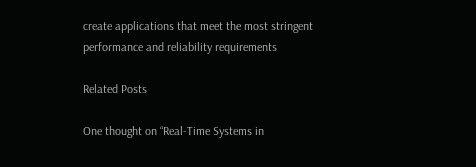create applications that meet the most stringent performance and reliability requirements

Related Posts

One thought on “Real-Time Systems in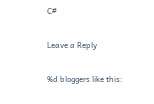C#

Leave a Reply

%d bloggers like this: